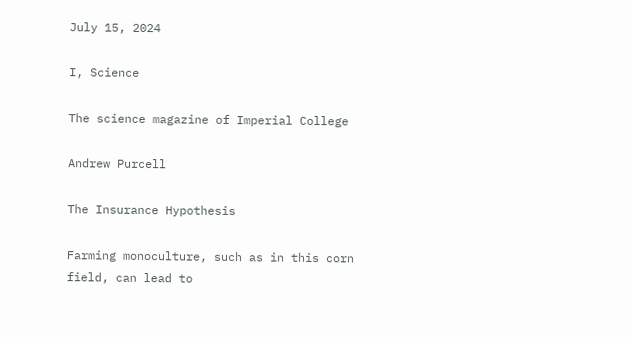July 15, 2024

I, Science

The science magazine of Imperial College

Andrew Purcell

The Insurance Hypothesis

Farming monoculture, such as in this corn field, can lead to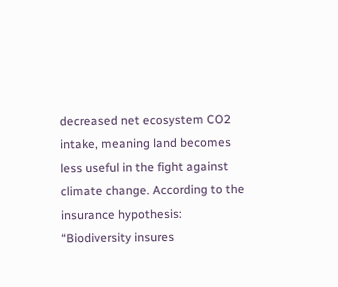decreased net ecosystem CO2 intake, meaning land becomes less useful in the fight against climate change. According to the insurance hypothesis: “Biodiversity insures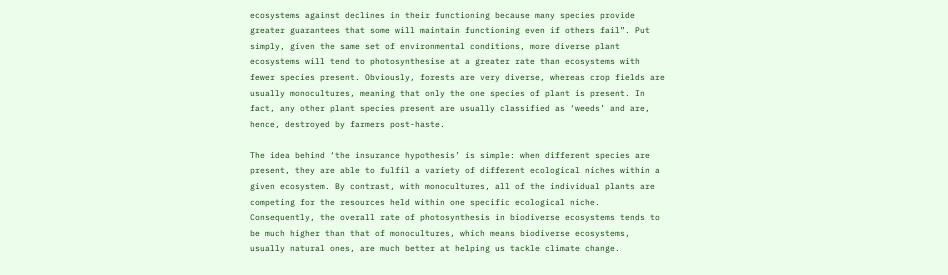ecosystems against declines in their functioning because many species provide greater guarantees that some will maintain functioning even if others fail”. Put simply, given the same set of environmental conditions, more diverse plant ecosystems will tend to photosynthesise at a greater rate than ecosystems with fewer species present. Obviously, forests are very diverse, whereas crop fields are usually monocultures, meaning that only the one species of plant is present. In fact, any other plant species present are usually classified as ‘weeds’ and are, hence, destroyed by farmers post-haste.

The idea behind ‘the insurance hypothesis’ is simple: when different species are present, they are able to fulfil a variety of different ecological niches within a given ecosystem. By contrast, with monocultures, all of the individual plants are competing for the resources held within one specific ecological niche. Consequently, the overall rate of photosynthesis in biodiverse ecosystems tends to be much higher than that of monocultures, which means biodiverse ecosystems, usually natural ones, are much better at helping us tackle climate change.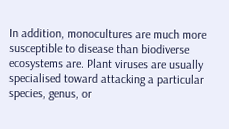In addition, monocultures are much more susceptible to disease than biodiverse ecosystems are. Plant viruses are usually specialised toward attacking a particular species, genus, or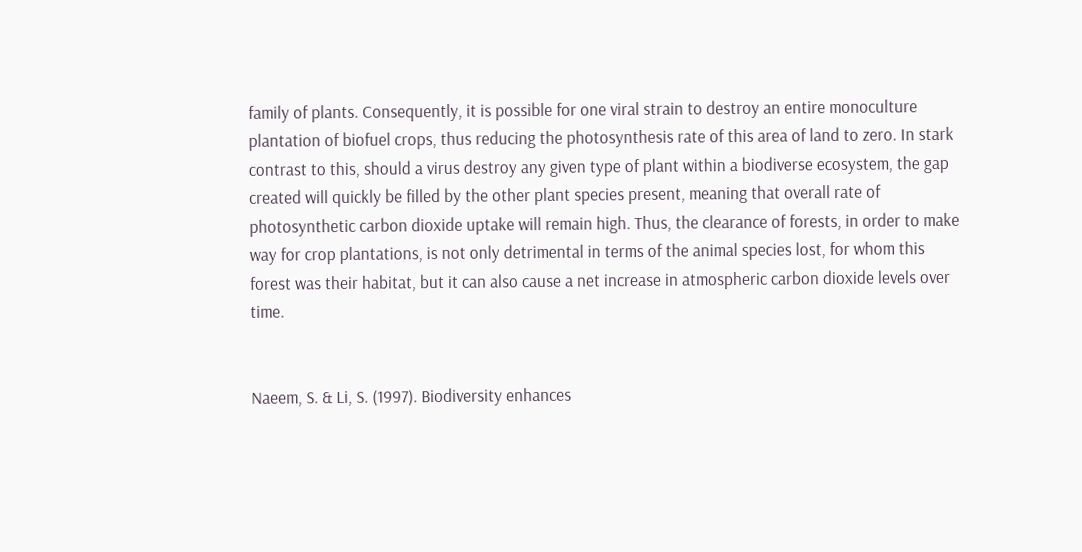family of plants. Consequently, it is possible for one viral strain to destroy an entire monoculture plantation of biofuel crops, thus reducing the photosynthesis rate of this area of land to zero. In stark contrast to this, should a virus destroy any given type of plant within a biodiverse ecosystem, the gap created will quickly be filled by the other plant species present, meaning that overall rate of photosynthetic carbon dioxide uptake will remain high. Thus, the clearance of forests, in order to make way for crop plantations, is not only detrimental in terms of the animal species lost, for whom this forest was their habitat, but it can also cause a net increase in atmospheric carbon dioxide levels over time.


Naeem, S. & Li, S. (1997). Biodiversity enhances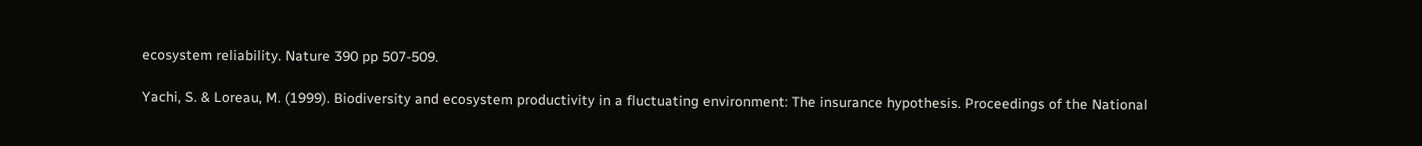ecosystem reliability. Nature 390 pp 507-509.

Yachi, S. & Loreau, M. (1999). Biodiversity and ecosystem productivity in a fluctuating environment: The insurance hypothesis. Proceedings of the National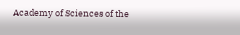Academy of Sciences of the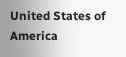United States of America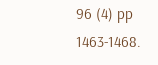96 (4) pp 1463-1468.